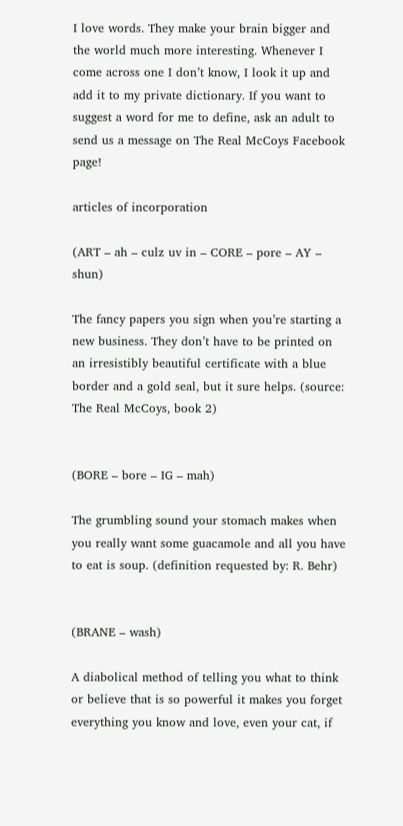I love words. They make your brain bigger and the world much more interesting. Whenever I come across one I don’t know, I look it up and add it to my private dictionary. If you want to suggest a word for me to define, ask an adult to send us a message on The Real McCoys Facebook page!

articles of incorporation

(ART – ah – culz uv in – CORE – pore – AY – shun)

The fancy papers you sign when you’re starting a new business. They don’t have to be printed on an irresistibly beautiful certificate with a blue border and a gold seal, but it sure helps. (source: The Real McCoys, book 2)


(BORE – bore – IG – mah)

The grumbling sound your stomach makes when you really want some guacamole and all you have to eat is soup. (definition requested by: R. Behr)


(BRANE – wash)

A diabolical method of telling you what to think or believe that is so powerful it makes you forget everything you know and love, even your cat, if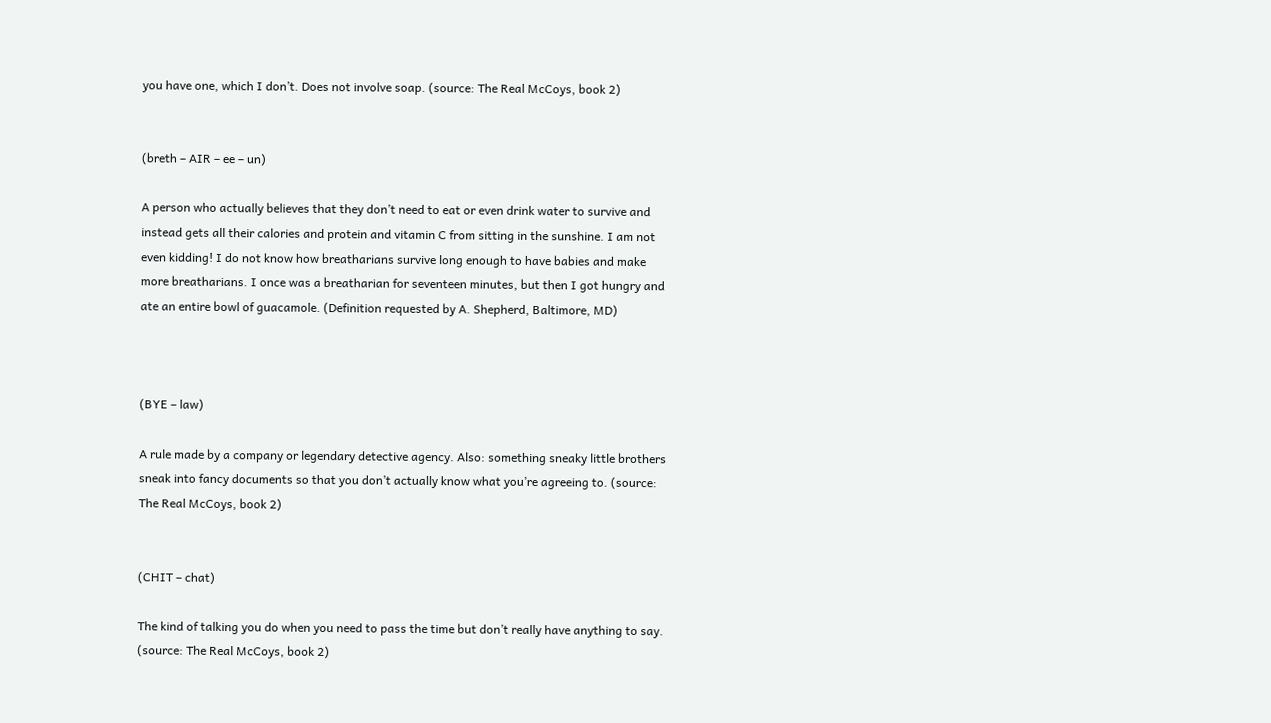you have one, which I don’t. Does not involve soap. (source: The Real McCoys, book 2)


(breth – AIR – ee – un)

A person who actually believes that they don’t need to eat or even drink water to survive and instead gets all their calories and protein and vitamin C from sitting in the sunshine. I am not even kidding! I do not know how breatharians survive long enough to have babies and make more breatharians. I once was a breatharian for seventeen minutes, but then I got hungry and ate an entire bowl of guacamole. (Definition requested by A. Shepherd, Baltimore, MD)



(BYE – law)

A rule made by a company or legendary detective agency. Also: something sneaky little brothers sneak into fancy documents so that you don’t actually know what you’re agreeing to. (source: The Real McCoys, book 2)


(CHIT – chat)

The kind of talking you do when you need to pass the time but don’t really have anything to say. (source: The Real McCoys, book 2)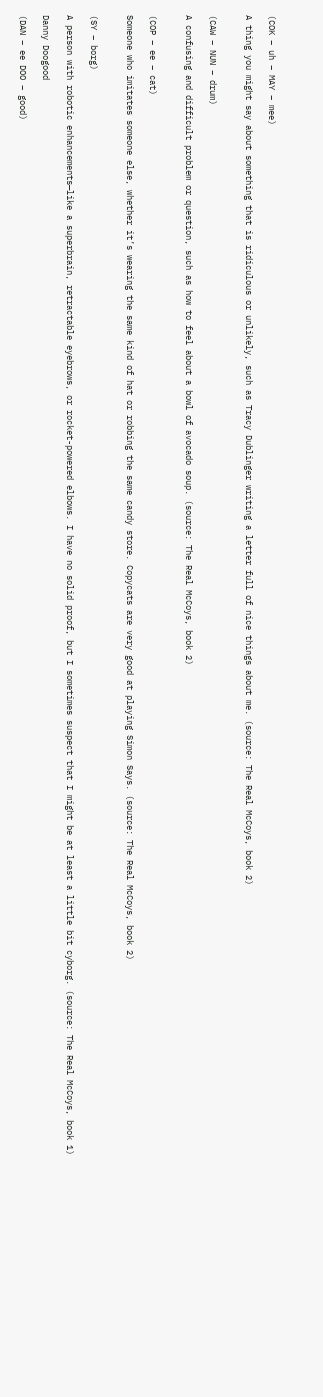(COK – uh – MAY – mee)

A thing you might say about something that is ridiculous or unlikely, such as Tracy Dublinger writing a letter full of nice things about me. (source: The Real McCoys, book 2)


(CAW – NUN – drum)

A confusing and difficult problem or question, such as how to feel about a bowl of avocado soup. (source: The Real McCoys, book 2)


(COP – ee – cat)

Someone who imitates someone else, whether it’s wearing the same kind of hat or robbing the same candy store. Copycats are very good at playing Simon Says. (source: The Real McCoys, book 2)


(SY – borg)

A person with robotic enhancements—like a superbrain, retractable eyebrows, or rocket-powered elbows. I have no solid proof, but I sometimes suspect that I might be at least a little bit cyborg. (source: The Real McCoys, book 1)

Danny Doogood

(DAN – ee DOO – good)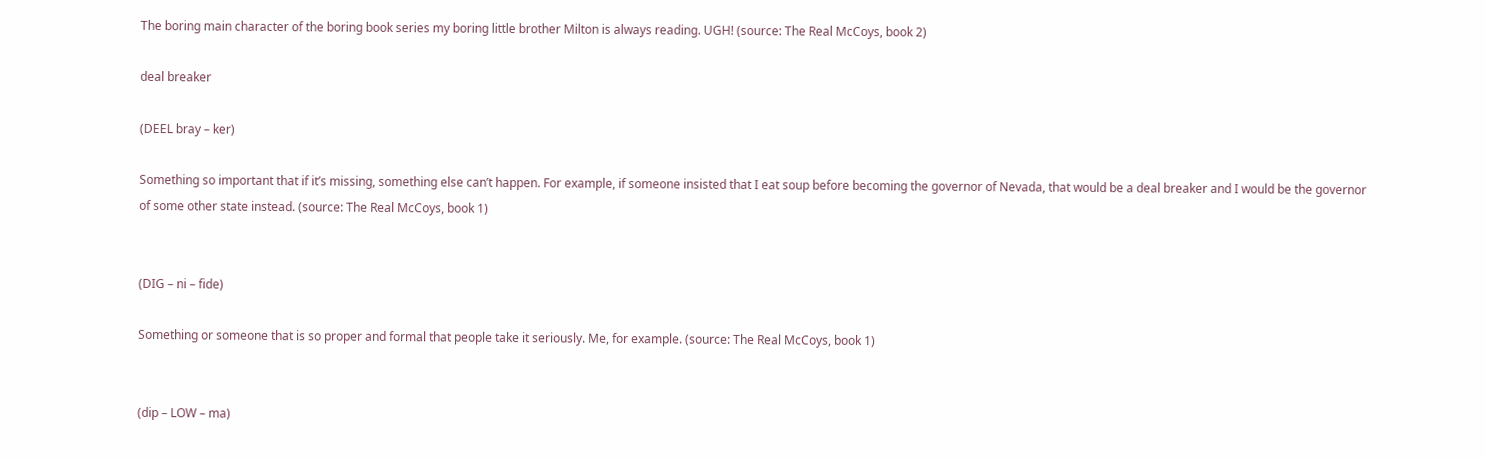The boring main character of the boring book series my boring little brother Milton is always reading. UGH! (source: The Real McCoys, book 2)

deal breaker

(DEEL bray – ker)

Something so important that if it’s missing, something else can’t happen. For example, if someone insisted that I eat soup before becoming the governor of Nevada, that would be a deal breaker and I would be the governor of some other state instead. (source: The Real McCoys, book 1)


(DIG – ni – fide)

Something or someone that is so proper and formal that people take it seriously. Me, for example. (source: The Real McCoys, book 1)


(dip – LOW – ma)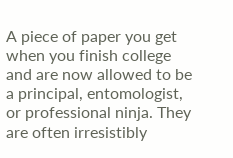A piece of paper you get when you finish college and are now allowed to be a principal, entomologist, or professional ninja. They are often irresistibly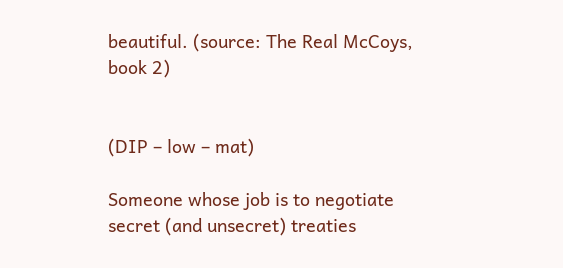beautiful. (source: The Real McCoys, book 2)


(DIP – low – mat)

Someone whose job is to negotiate secret (and unsecret) treaties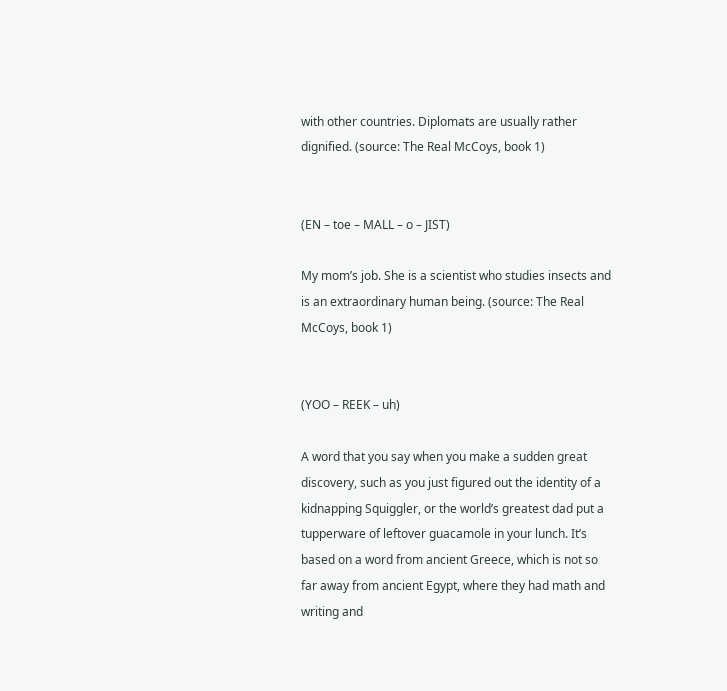with other countries. Diplomats are usually rather dignified. (source: The Real McCoys, book 1)


(EN – toe – MALL – o – JIST)

My mom’s job. She is a scientist who studies insects and is an extraordinary human being. (source: The Real McCoys, book 1)


(YOO – REEK – uh)

A word that you say when you make a sudden great discovery, such as you just figured out the identity of a kidnapping Squiggler, or the world’s greatest dad put a tupperware of leftover guacamole in your lunch. It’s based on a word from ancient Greece, which is not so far away from ancient Egypt, where they had math and writing and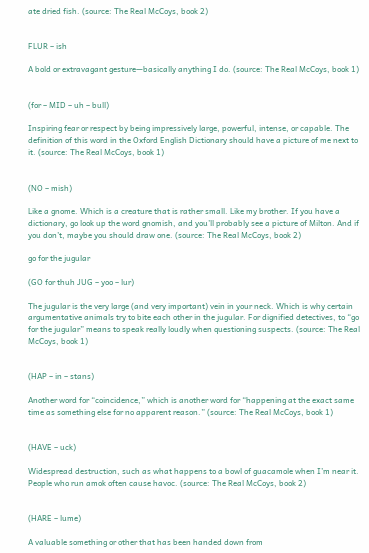ate dried fish. (source: The Real McCoys, book 2)


FLUR – ish

A bold or extravagant gesture—basically anything I do. (source: The Real McCoys, book 1)


(for – MID – uh – bull)

Inspiring fear or respect by being impressively large, powerful, intense, or capable. The definition of this word in the Oxford English Dictionary should have a picture of me next to it. (source: The Real McCoys, book 1)


(NO – mish)

Like a gnome. Which is a creature that is rather small. Like my brother. If you have a dictionary, go look up the word gnomish, and you’ll probably see a picture of Milton. And if you don’t, maybe you should draw one. (source: The Real McCoys, book 2)

go for the jugular

(GO for thuh JUG – yoo – lur)

The jugular is the very large (and very important) vein in your neck. Which is why certain argumentative animals try to bite each other in the jugular. For dignified detectives, to “go for the jugular” means to speak really loudly when questioning suspects. (source: The Real McCoys, book 1)


(HAP – in – stans)

Another word for “coincidence,” which is another word for “happening at the exact same time as something else for no apparent reason.” (source: The Real McCoys, book 1)


(HAVE – uck)

Widespread destruction, such as what happens to a bowl of guacamole when I’m near it. People who run amok often cause havoc. (source: The Real McCoys, book 2)


(HARE – lume)

A valuable something or other that has been handed down from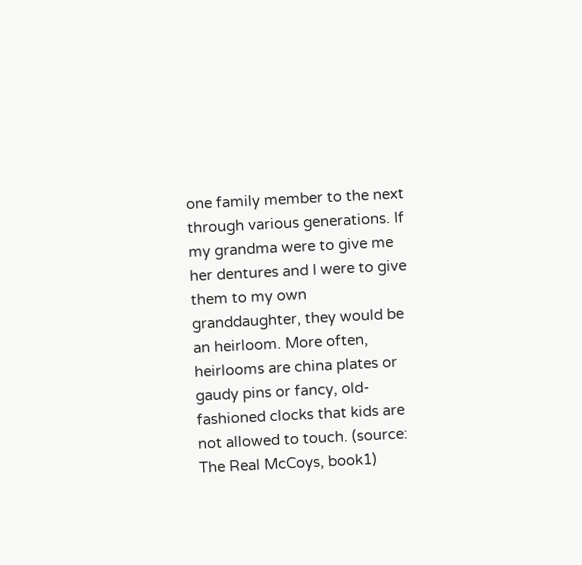one family member to the next through various generations. If my grandma were to give me her dentures and I were to give them to my own granddaughter, they would be an heirloom. More often, heirlooms are china plates or gaudy pins or fancy, old-fashioned clocks that kids are not allowed to touch. (source: The Real McCoys, book1)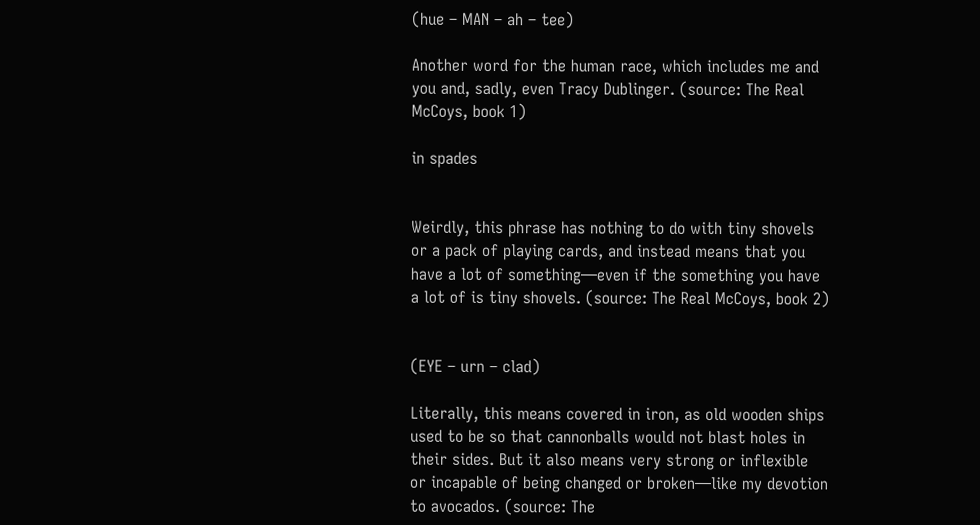(hue – MAN – ah – tee)

Another word for the human race, which includes me and you and, sadly, even Tracy Dublinger. (source: The Real McCoys, book 1)

in spades


Weirdly, this phrase has nothing to do with tiny shovels or a pack of playing cards, and instead means that you have a lot of something—even if the something you have a lot of is tiny shovels. (source: The Real McCoys, book 2)


(EYE – urn – clad)

Literally, this means covered in iron, as old wooden ships used to be so that cannonballs would not blast holes in their sides. But it also means very strong or inflexible or incapable of being changed or broken—like my devotion to avocados. (source: The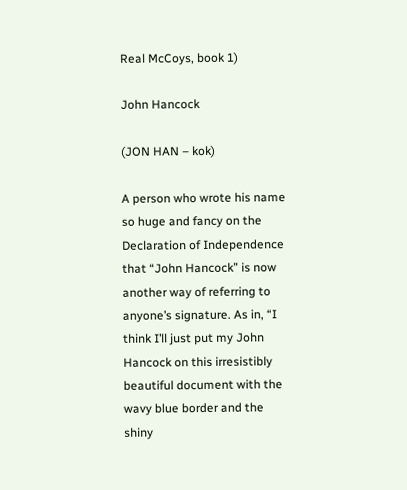Real McCoys, book 1)

John Hancock

(JON HAN – kok)

A person who wrote his name so huge and fancy on the Declaration of Independence that “John Hancock” is now another way of referring to anyone’s signature. As in, “I think I’ll just put my John Hancock on this irresistibly beautiful document with the wavy blue border and the shiny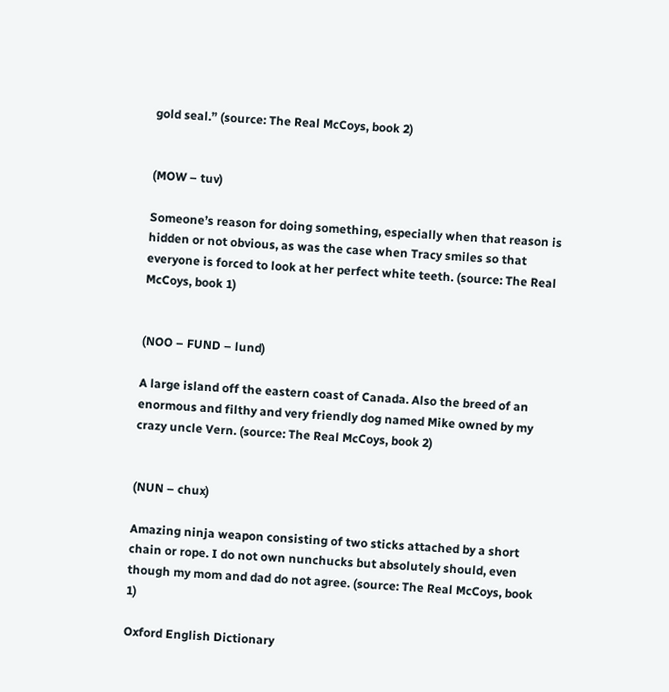gold seal.” (source: The Real McCoys, book 2)


(MOW – tuv)

Someone’s reason for doing something, especially when that reason is hidden or not obvious, as was the case when Tracy smiles so that everyone is forced to look at her perfect white teeth. (source: The Real McCoys, book 1)


(NOO – FUND – lund)

A large island off the eastern coast of Canada. Also the breed of an enormous and filthy and very friendly dog named Mike owned by my crazy uncle Vern. (source: The Real McCoys, book 2)


(NUN – chux)

Amazing ninja weapon consisting of two sticks attached by a short chain or rope. I do not own nunchucks but absolutely should, even though my mom and dad do not agree. (source: The Real McCoys, book 1)

Oxford English Dictionary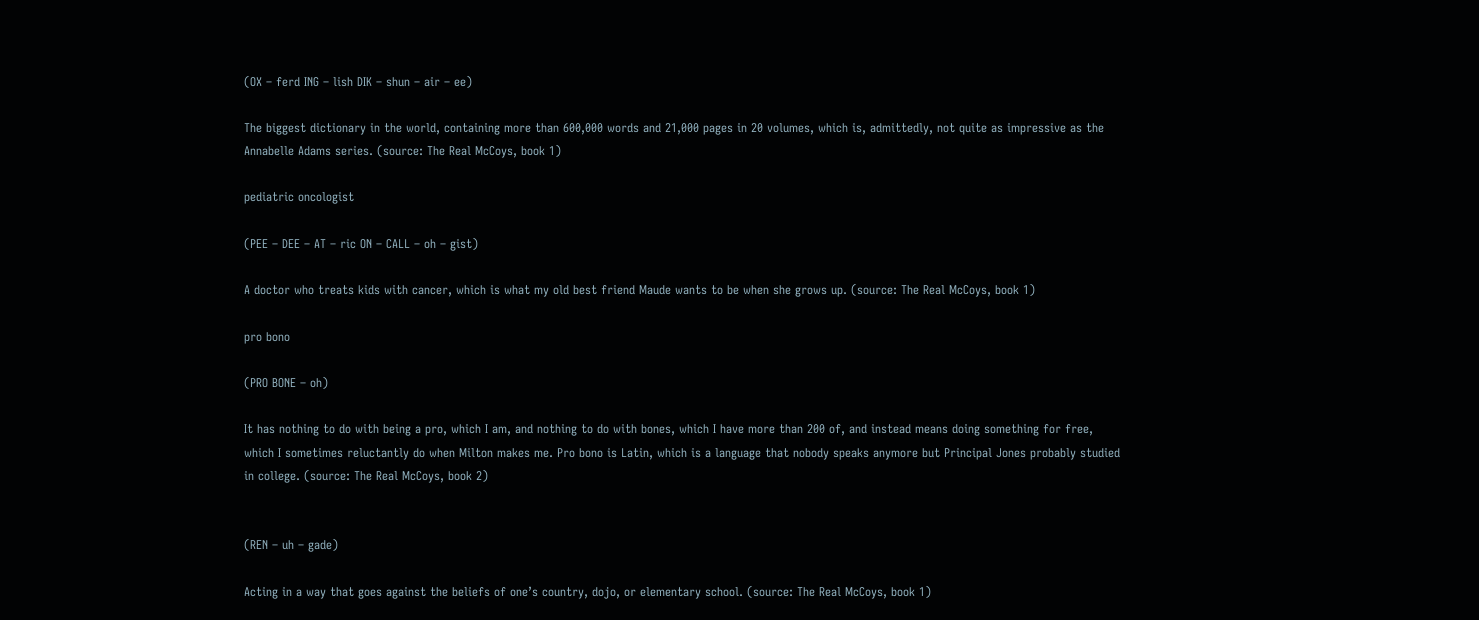(OX – ferd ING – lish DIK – shun – air – ee)

The biggest dictionary in the world, containing more than 600,000 words and 21,000 pages in 20 volumes, which is, admittedly, not quite as impressive as the Annabelle Adams series. (source: The Real McCoys, book 1)

pediatric oncologist

(PEE – DEE – AT – ric ON – CALL – oh – gist)

A doctor who treats kids with cancer, which is what my old best friend Maude wants to be when she grows up. (source: The Real McCoys, book 1)

pro bono

(PRO BONE – oh)

It has nothing to do with being a pro, which I am, and nothing to do with bones, which I have more than 200 of, and instead means doing something for free, which I sometimes reluctantly do when Milton makes me. Pro bono is Latin, which is a language that nobody speaks anymore but Principal Jones probably studied in college. (source: The Real McCoys, book 2)


(REN – uh – gade)

Acting in a way that goes against the beliefs of one’s country, dojo, or elementary school. (source: The Real McCoys, book 1)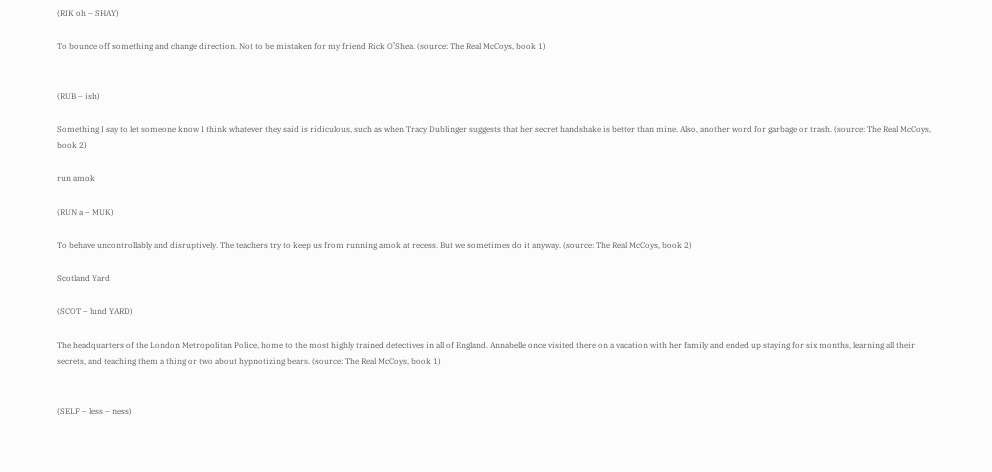(RIK oh – SHAY)

To bounce off something and change direction. Not to be mistaken for my friend Rick O’Shea. (source: The Real McCoys, book 1)


(RUB – ish)

Something I say to let someone know I think whatever they said is ridiculous, such as when Tracy Dublinger suggests that her secret handshake is better than mine. Also, another word for garbage or trash. (source: The Real McCoys, book 2)

run amok

(RUN a – MUK)

To behave uncontrollably and disruptively. The teachers try to keep us from running amok at recess. But we sometimes do it anyway. (source: The Real McCoys, book 2)

Scotland Yard

(SCOT – lund YARD)

The headquarters of the London Metropolitan Police, home to the most highly trained detectives in all of England. Annabelle once visited there on a vacation with her family and ended up staying for six months, learning all their secrets, and teaching them a thing or two about hypnotizing bears. (source: The Real McCoys, book 1)


(SELF – less – ness)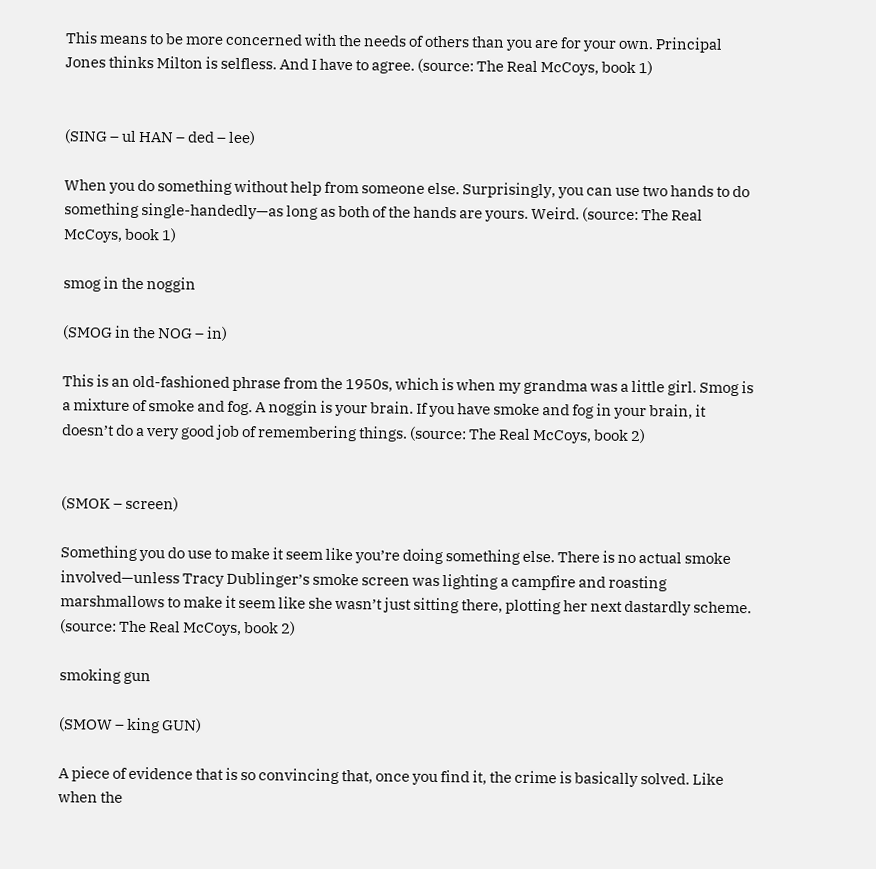This means to be more concerned with the needs of others than you are for your own. Principal Jones thinks Milton is selfless. And I have to agree. (source: The Real McCoys, book 1)


(SING – ul HAN – ded – lee)

When you do something without help from someone else. Surprisingly, you can use two hands to do something single-handedly—as long as both of the hands are yours. Weird. (source: The Real McCoys, book 1)

smog in the noggin

(SMOG in the NOG – in)

This is an old-fashioned phrase from the 1950s, which is when my grandma was a little girl. Smog is a mixture of smoke and fog. A noggin is your brain. If you have smoke and fog in your brain, it doesn’t do a very good job of remembering things. (source: The Real McCoys, book 2)


(SMOK – screen)

Something you do use to make it seem like you’re doing something else. There is no actual smoke involved—unless Tracy Dublinger’s smoke screen was lighting a campfire and roasting marshmallows to make it seem like she wasn’t just sitting there, plotting her next dastardly scheme. (source: The Real McCoys, book 2)

smoking gun

(SMOW – king GUN)

A piece of evidence that is so convincing that, once you find it, the crime is basically solved. Like when the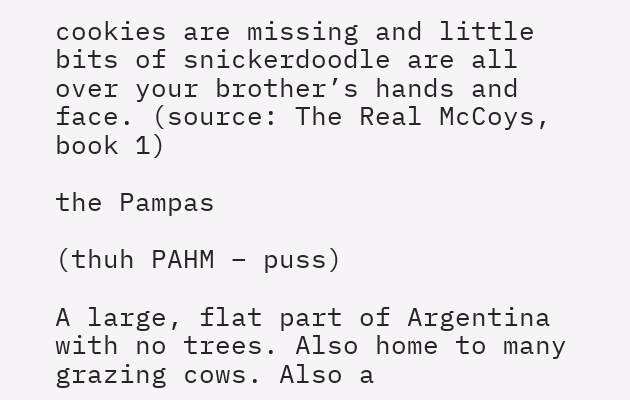cookies are missing and little bits of snickerdoodle are all over your brother’s hands and face. (source: The Real McCoys, book 1)

the Pampas

(thuh PAHM – puss)

A large, flat part of Argentina with no trees. Also home to many grazing cows. Also a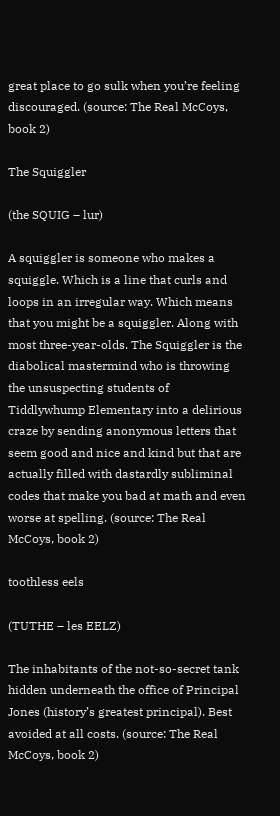great place to go sulk when you’re feeling discouraged. (source: The Real McCoys, book 2)

The Squiggler

(the SQUIG – lur)

A squiggler is someone who makes a squiggle. Which is a line that curls and loops in an irregular way. Which means that you might be a squiggler. Along with most three-year-olds. The Squiggler is the diabolical mastermind who is throwing the unsuspecting students of Tiddlywhump Elementary into a delirious craze by sending anonymous letters that seem good and nice and kind but that are actually filled with dastardly subliminal codes that make you bad at math and even worse at spelling. (source: The Real McCoys, book 2)

toothless eels

(TUTHE – les EELZ)

The inhabitants of the not-so-secret tank hidden underneath the office of Principal Jones (history’s greatest principal). Best avoided at all costs. (source: The Real McCoys, book 2)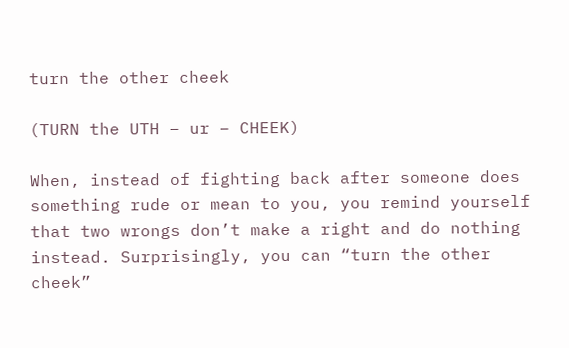turn the other cheek

(TURN the UTH – ur – CHEEK)

When, instead of fighting back after someone does something rude or mean to you, you remind yourself that two wrongs don’t make a right and do nothing instead. Surprisingly, you can “turn the other cheek”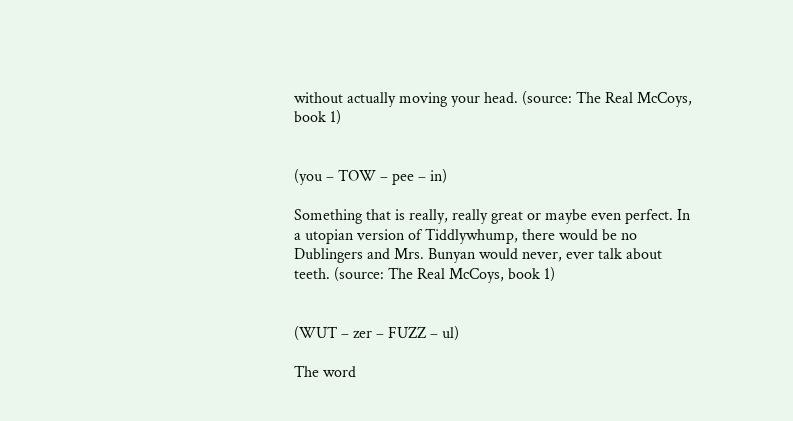without actually moving your head. (source: The Real McCoys, book 1)


(you – TOW – pee – in)

Something that is really, really great or maybe even perfect. In a utopian version of Tiddlywhump, there would be no Dublingers and Mrs. Bunyan would never, ever talk about teeth. (source: The Real McCoys, book 1)


(WUT – zer – FUZZ – ul)

The word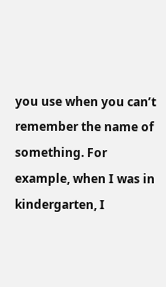you use when you can’t remember the name of something. For example, when I was in kindergarten, I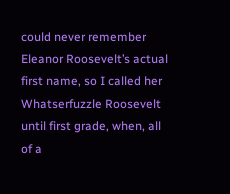could never remember Eleanor Roosevelt’s actual first name, so I called her Whatserfuzzle Roosevelt until first grade, when, all of a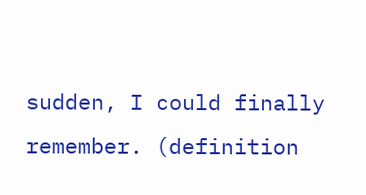sudden, I could finally remember. (definition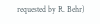requested by R. Behr)